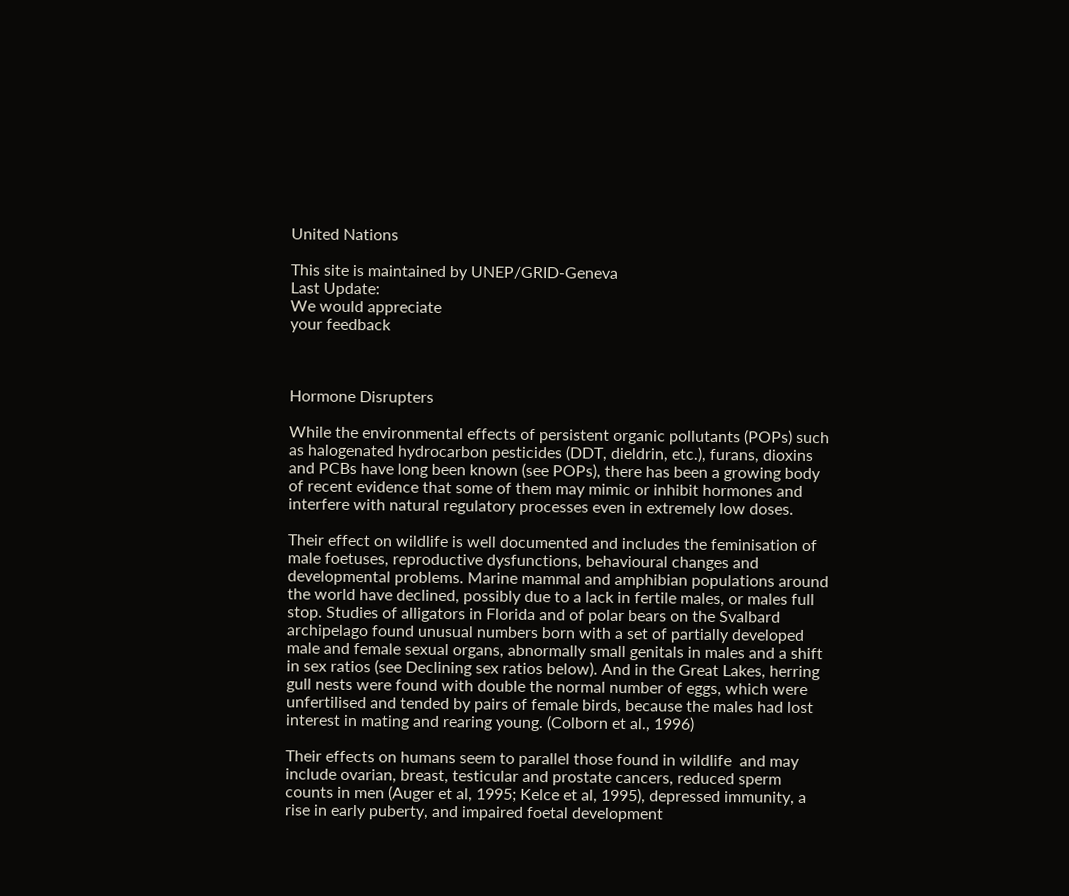United Nations

This site is maintained by UNEP/GRID-Geneva
Last Update:
We would appreciate
your feedback



Hormone Disrupters

While the environmental effects of persistent organic pollutants (POPs) such as halogenated hydrocarbon pesticides (DDT, dieldrin, etc.), furans, dioxins and PCBs have long been known (see POPs), there has been a growing body of recent evidence that some of them may mimic or inhibit hormones and interfere with natural regulatory processes even in extremely low doses.

Their effect on wildlife is well documented and includes the feminisation of male foetuses, reproductive dysfunctions, behavioural changes and developmental problems. Marine mammal and amphibian populations around the world have declined, possibly due to a lack in fertile males, or males full stop. Studies of alligators in Florida and of polar bears on the Svalbard archipelago found unusual numbers born with a set of partially developed male and female sexual organs, abnormally small genitals in males and a shift in sex ratios (see Declining sex ratios below). And in the Great Lakes, herring gull nests were found with double the normal number of eggs, which were unfertilised and tended by pairs of female birds, because the males had lost interest in mating and rearing young. (Colborn et al., 1996)

Their effects on humans seem to parallel those found in wildlife  and may include ovarian, breast, testicular and prostate cancers, reduced sperm counts in men (Auger et al, 1995; Kelce et al, 1995), depressed immunity, a rise in early puberty, and impaired foetal development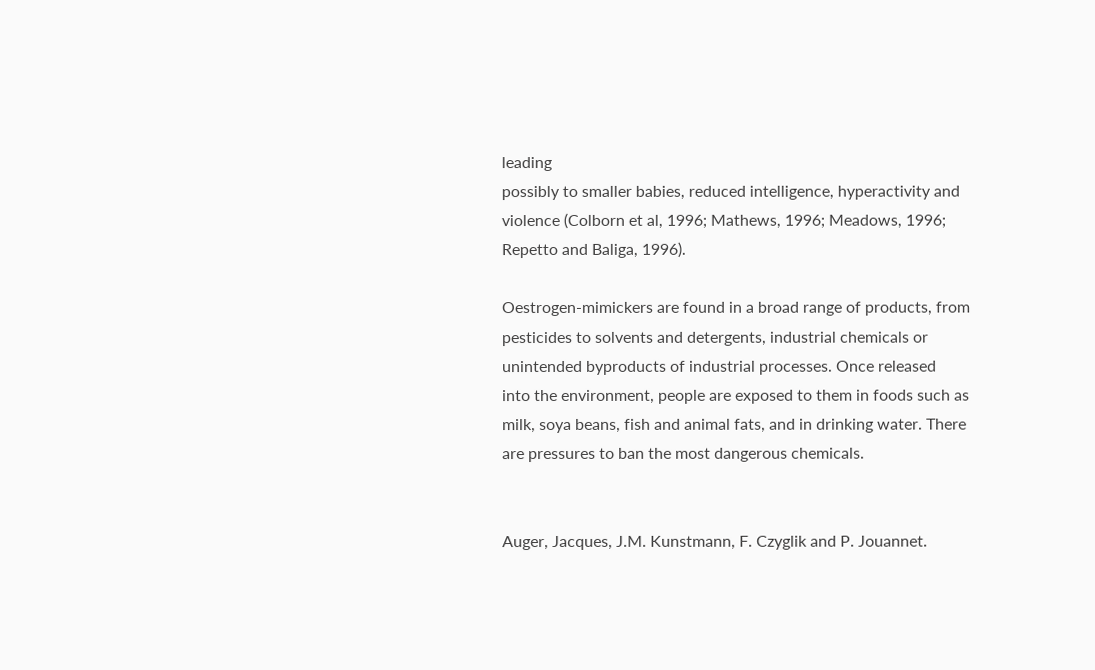leading
possibly to smaller babies, reduced intelligence, hyperactivity and violence (Colborn et al, 1996; Mathews, 1996; Meadows, 1996; Repetto and Baliga, 1996).

Oestrogen-mimickers are found in a broad range of products, from pesticides to solvents and detergents, industrial chemicals or unintended byproducts of industrial processes. Once released
into the environment, people are exposed to them in foods such as milk, soya beans, fish and animal fats, and in drinking water. There are pressures to ban the most dangerous chemicals.


Auger, Jacques, J.M. Kunstmann, F. Czyglik and P. Jouannet.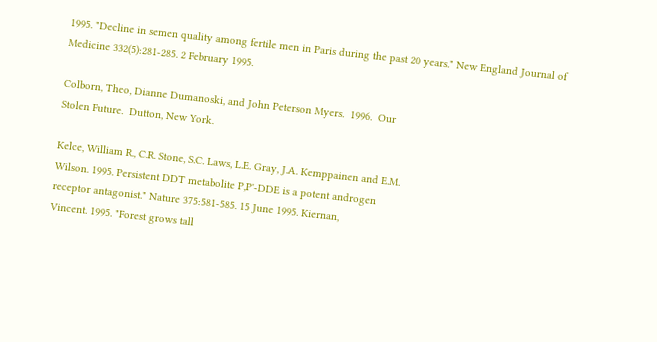1995. "Decline in semen quality among fertile men in Paris during the past 20 years." New England Journal of Medicine 332(5):281-285. 2 February 1995.

Colborn, Theo, Dianne Dumanoski, and John Peterson Myers.  1996.  Our
Stolen Future.  Dutton, New York.

Kelce, William R., C.R. Stone, S.C. Laws, L.E. Gray, J.A. Kemppainen and E.M.
Wilson. 1995. Persistent DDT metabolite P,P'-DDE is a potent androgen
receptor antagonist." Nature 375:581-585. 15 June 1995. Kiernan,
Vincent. 1995. "Forest grows tall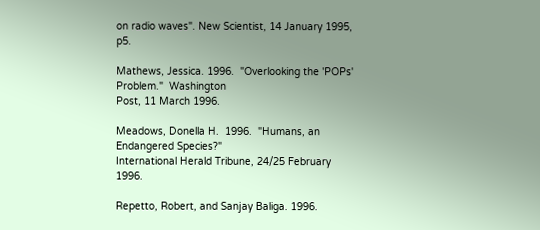on radio waves". New Scientist, 14 January 1995, p5.

Mathews, Jessica. 1996.  "Overlooking the 'POPs' Problem."  Washington
Post, 11 March 1996.

Meadows, Donella H.  1996.  "Humans, an Endangered Species?"
International Herald Tribune, 24/25 February 1996.

Repetto, Robert, and Sanjay Baliga. 1996.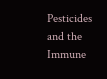Pesticides and the Immune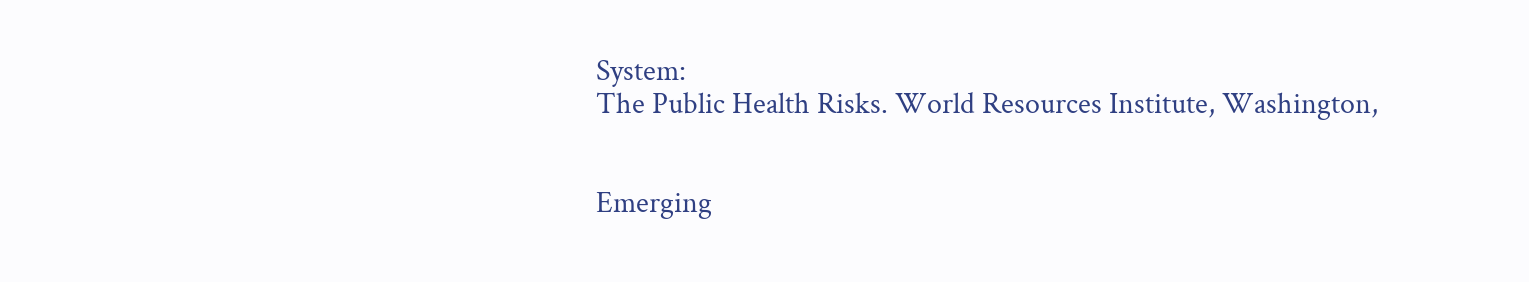System:
The Public Health Risks. World Resources Institute, Washington,


Emerging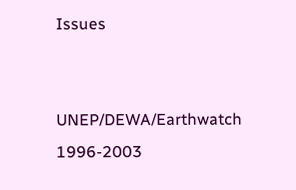Issues


UNEP/DEWA/Earthwatch 1996-2003